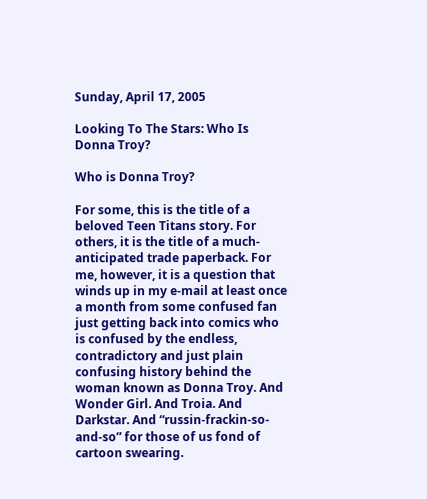Sunday, April 17, 2005

Looking To The Stars: Who Is Donna Troy?

Who is Donna Troy?

For some, this is the title of a beloved Teen Titans story. For others, it is the title of a much-anticipated trade paperback. For me, however, it is a question that winds up in my e-mail at least once a month from some confused fan just getting back into comics who is confused by the endless, contradictory and just plain confusing history behind the woman known as Donna Troy. And Wonder Girl. And Troia. And Darkstar. And “russin-frackin-so-and-so” for those of us fond of cartoon swearing.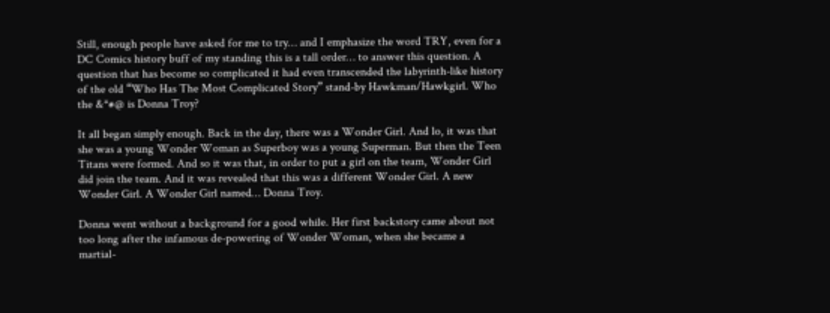Still, enough people have asked for me to try… and I emphasize the word TRY, even for a DC Comics history buff of my standing this is a tall order… to answer this question. A question that has become so complicated it had even transcended the labyrinth-like history of the old “Who Has The Most Complicated Story” stand-by Hawkman/Hawkgirl. Who the &*#@ is Donna Troy?

It all began simply enough. Back in the day, there was a Wonder Girl. And lo, it was that she was a young Wonder Woman as Superboy was a young Superman. But then the Teen Titans were formed. And so it was that, in order to put a girl on the team, Wonder Girl did join the team. And it was revealed that this was a different Wonder Girl. A new Wonder Girl. A Wonder Girl named… Donna Troy.

Donna went without a background for a good while. Her first backstory came about not too long after the infamous de-powering of Wonder Woman, when she became a martial-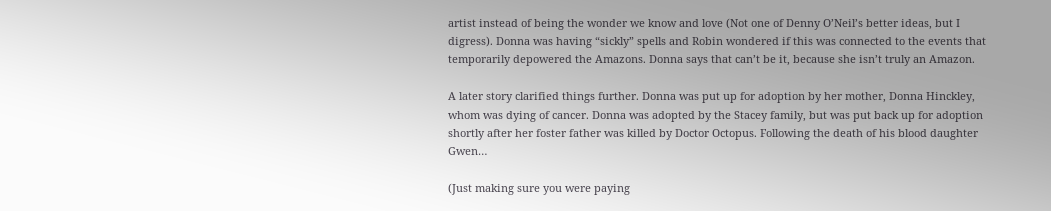artist instead of being the wonder we know and love (Not one of Denny O’Neil’s better ideas, but I digress). Donna was having “sickly” spells and Robin wondered if this was connected to the events that temporarily depowered the Amazons. Donna says that can’t be it, because she isn’t truly an Amazon.

A later story clarified things further. Donna was put up for adoption by her mother, Donna Hinckley, whom was dying of cancer. Donna was adopted by the Stacey family, but was put back up for adoption shortly after her foster father was killed by Doctor Octopus. Following the death of his blood daughter Gwen…

(Just making sure you were paying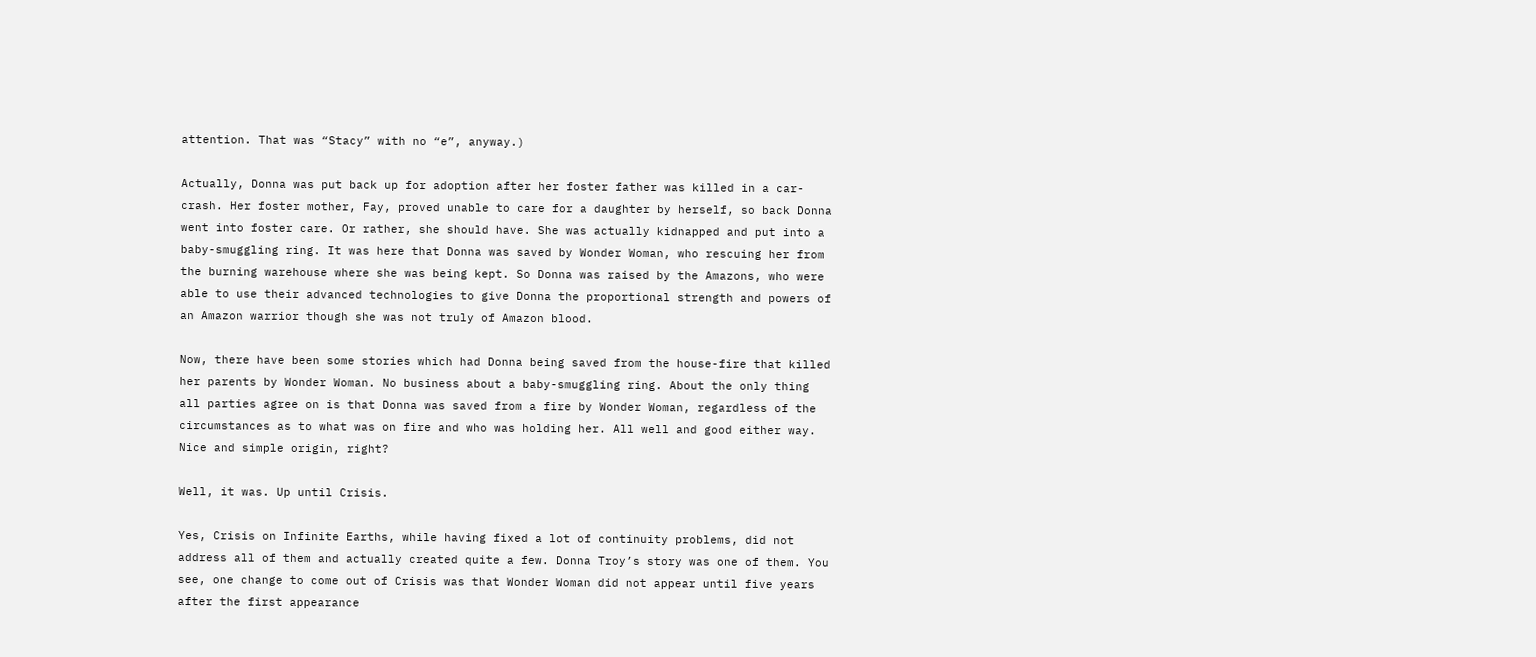attention. That was “Stacy” with no “e”, anyway.)

Actually, Donna was put back up for adoption after her foster father was killed in a car-crash. Her foster mother, Fay, proved unable to care for a daughter by herself, so back Donna went into foster care. Or rather, she should have. She was actually kidnapped and put into a baby-smuggling ring. It was here that Donna was saved by Wonder Woman, who rescuing her from the burning warehouse where she was being kept. So Donna was raised by the Amazons, who were able to use their advanced technologies to give Donna the proportional strength and powers of an Amazon warrior though she was not truly of Amazon blood.

Now, there have been some stories which had Donna being saved from the house-fire that killed her parents by Wonder Woman. No business about a baby-smuggling ring. About the only thing all parties agree on is that Donna was saved from a fire by Wonder Woman, regardless of the circumstances as to what was on fire and who was holding her. All well and good either way. Nice and simple origin, right?

Well, it was. Up until Crisis.

Yes, Crisis on Infinite Earths, while having fixed a lot of continuity problems, did not address all of them and actually created quite a few. Donna Troy’s story was one of them. You see, one change to come out of Crisis was that Wonder Woman did not appear until five years after the first appearance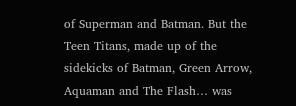of Superman and Batman. But the Teen Titans, made up of the sidekicks of Batman, Green Arrow, Aquaman and The Flash… was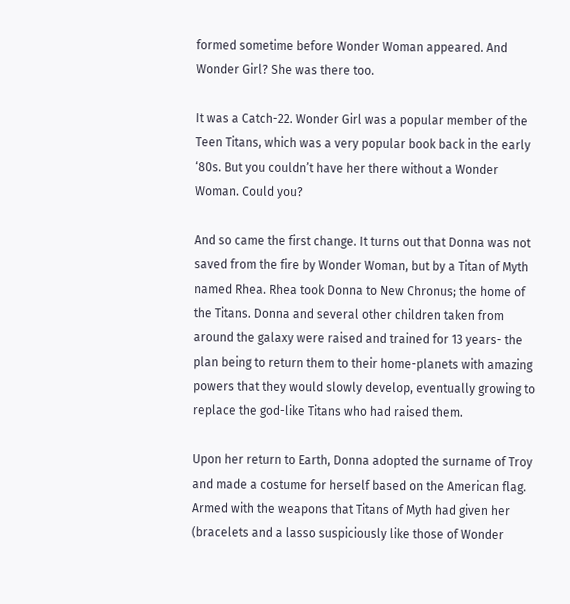formed sometime before Wonder Woman appeared. And Wonder Girl? She was there too.

It was a Catch-22. Wonder Girl was a popular member of the Teen Titans, which was a very popular book back in the early ‘80s. But you couldn’t have her there without a Wonder Woman. Could you?

And so came the first change. It turns out that Donna was not saved from the fire by Wonder Woman, but by a Titan of Myth named Rhea. Rhea took Donna to New Chronus; the home of the Titans. Donna and several other children taken from around the galaxy were raised and trained for 13 years- the plan being to return them to their home-planets with amazing powers that they would slowly develop, eventually growing to replace the god-like Titans who had raised them.

Upon her return to Earth, Donna adopted the surname of Troy and made a costume for herself based on the American flag. Armed with the weapons that Titans of Myth had given her (bracelets and a lasso suspiciously like those of Wonder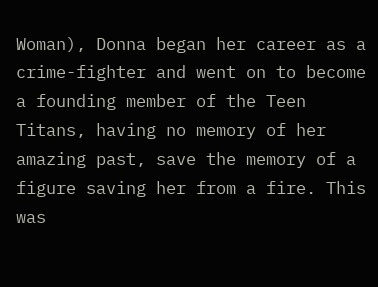Woman), Donna began her career as a crime-fighter and went on to become a founding member of the Teen Titans, having no memory of her amazing past, save the memory of a figure saving her from a fire. This was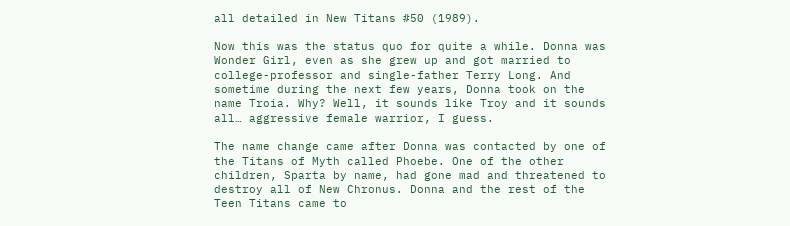all detailed in New Titans #50 (1989).

Now this was the status quo for quite a while. Donna was Wonder Girl, even as she grew up and got married to college-professor and single-father Terry Long. And sometime during the next few years, Donna took on the name Troia. Why? Well, it sounds like Troy and it sounds all… aggressive female warrior, I guess.

The name change came after Donna was contacted by one of the Titans of Myth called Phoebe. One of the other children, Sparta by name, had gone mad and threatened to destroy all of New Chronus. Donna and the rest of the Teen Titans came to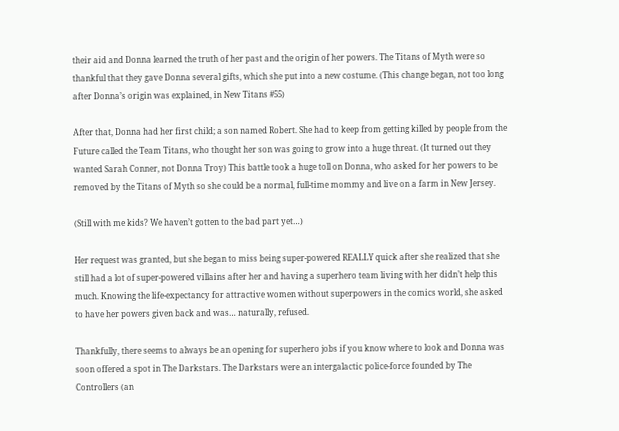their aid and Donna learned the truth of her past and the origin of her powers. The Titans of Myth were so thankful that they gave Donna several gifts, which she put into a new costume. (This change began, not too long after Donna’s origin was explained, in New Titans #55)

After that, Donna had her first child; a son named Robert. She had to keep from getting killed by people from the Future called the Team Titans, who thought her son was going to grow into a huge threat. (It turned out they wanted Sarah Conner, not Donna Troy) This battle took a huge toll on Donna, who asked for her powers to be removed by the Titans of Myth so she could be a normal, full-time mommy and live on a farm in New Jersey.

(Still with me kids? We haven’t gotten to the bad part yet…)

Her request was granted, but she began to miss being super-powered REALLY quick after she realized that she still had a lot of super-powered villains after her and having a superhero team living with her didn’t help this much. Knowing the life-expectancy for attractive women without superpowers in the comics world, she asked to have her powers given back and was… naturally, refused.

Thankfully, there seems to always be an opening for superhero jobs if you know where to look and Donna was soon offered a spot in The Darkstars. The Darkstars were an intergalactic police-force founded by The Controllers (an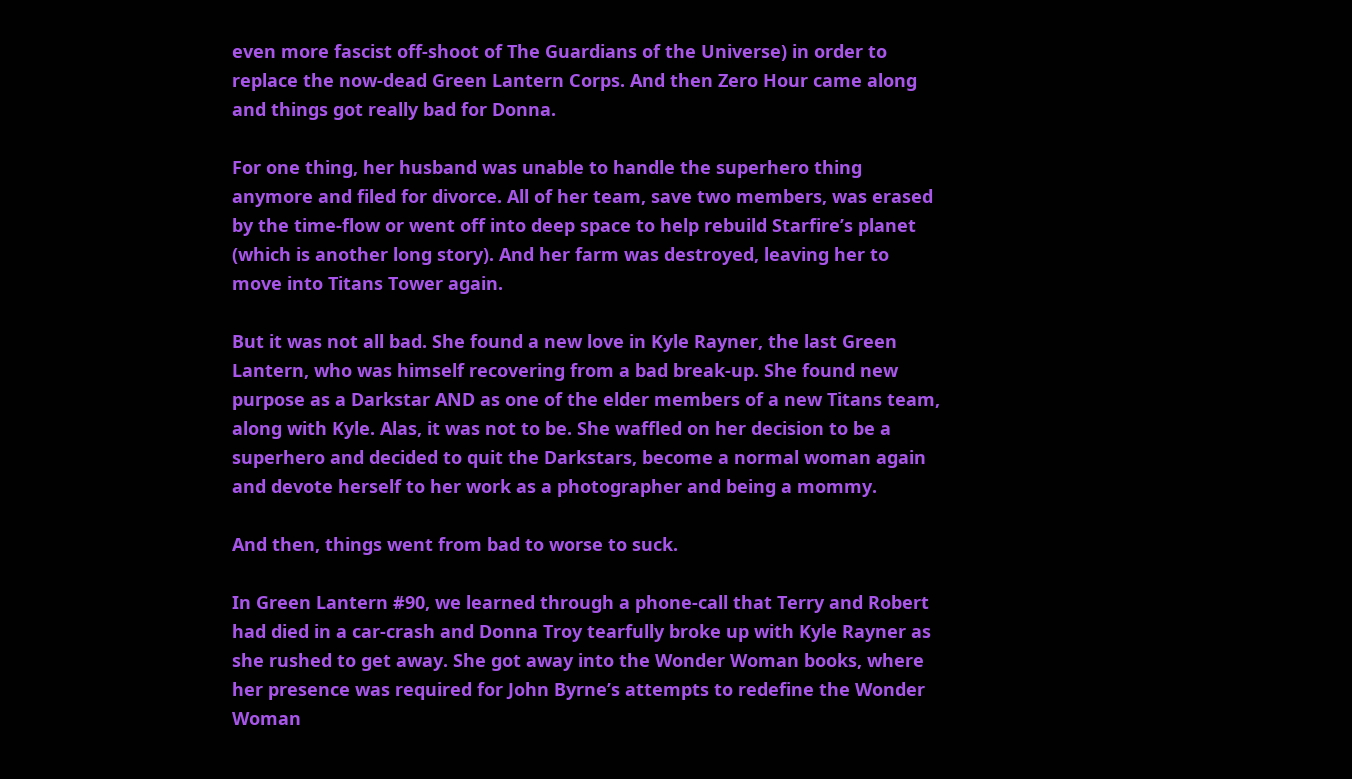even more fascist off-shoot of The Guardians of the Universe) in order to replace the now-dead Green Lantern Corps. And then Zero Hour came along and things got really bad for Donna.

For one thing, her husband was unable to handle the superhero thing anymore and filed for divorce. All of her team, save two members, was erased by the time-flow or went off into deep space to help rebuild Starfire’s planet (which is another long story). And her farm was destroyed, leaving her to move into Titans Tower again.

But it was not all bad. She found a new love in Kyle Rayner, the last Green Lantern, who was himself recovering from a bad break-up. She found new purpose as a Darkstar AND as one of the elder members of a new Titans team, along with Kyle. Alas, it was not to be. She waffled on her decision to be a superhero and decided to quit the Darkstars, become a normal woman again and devote herself to her work as a photographer and being a mommy.

And then, things went from bad to worse to suck.

In Green Lantern #90, we learned through a phone-call that Terry and Robert had died in a car-crash and Donna Troy tearfully broke up with Kyle Rayner as she rushed to get away. She got away into the Wonder Woman books, where her presence was required for John Byrne’s attempts to redefine the Wonder Woman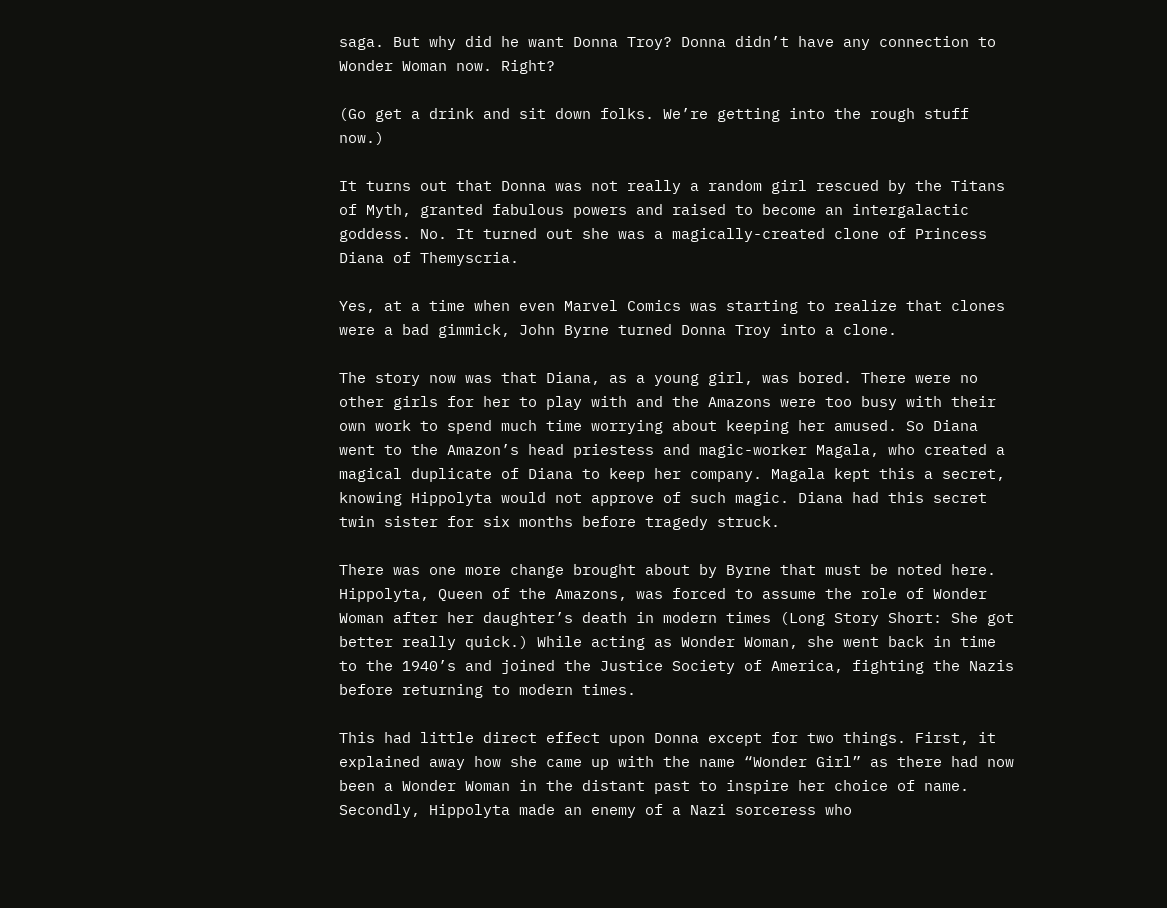saga. But why did he want Donna Troy? Donna didn’t have any connection to Wonder Woman now. Right?

(Go get a drink and sit down folks. We’re getting into the rough stuff now.)

It turns out that Donna was not really a random girl rescued by the Titans of Myth, granted fabulous powers and raised to become an intergalactic goddess. No. It turned out she was a magically-created clone of Princess Diana of Themyscria.

Yes, at a time when even Marvel Comics was starting to realize that clones were a bad gimmick, John Byrne turned Donna Troy into a clone.

The story now was that Diana, as a young girl, was bored. There were no other girls for her to play with and the Amazons were too busy with their own work to spend much time worrying about keeping her amused. So Diana went to the Amazon’s head priestess and magic-worker Magala, who created a magical duplicate of Diana to keep her company. Magala kept this a secret, knowing Hippolyta would not approve of such magic. Diana had this secret twin sister for six months before tragedy struck.

There was one more change brought about by Byrne that must be noted here. Hippolyta, Queen of the Amazons, was forced to assume the role of Wonder Woman after her daughter’s death in modern times (Long Story Short: She got better really quick.) While acting as Wonder Woman, she went back in time to the 1940’s and joined the Justice Society of America, fighting the Nazis before returning to modern times.

This had little direct effect upon Donna except for two things. First, it explained away how she came up with the name “Wonder Girl” as there had now been a Wonder Woman in the distant past to inspire her choice of name. Secondly, Hippolyta made an enemy of a Nazi sorceress who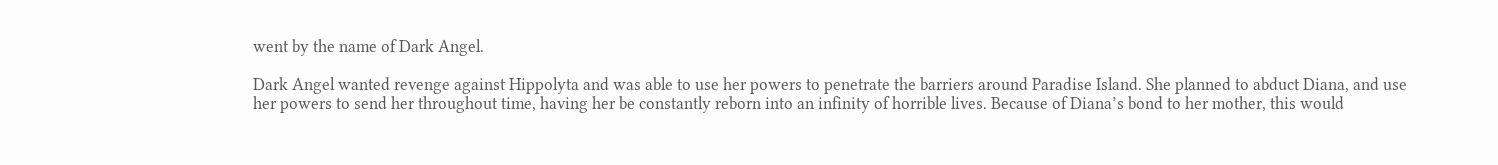went by the name of Dark Angel.

Dark Angel wanted revenge against Hippolyta and was able to use her powers to penetrate the barriers around Paradise Island. She planned to abduct Diana, and use her powers to send her throughout time, having her be constantly reborn into an infinity of horrible lives. Because of Diana’s bond to her mother, this would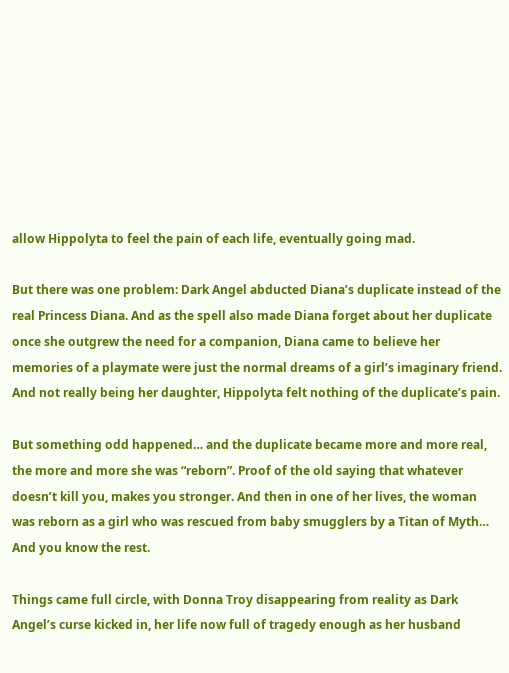allow Hippolyta to feel the pain of each life, eventually going mad.

But there was one problem: Dark Angel abducted Diana’s duplicate instead of the real Princess Diana. And as the spell also made Diana forget about her duplicate once she outgrew the need for a companion, Diana came to believe her memories of a playmate were just the normal dreams of a girl’s imaginary friend. And not really being her daughter, Hippolyta felt nothing of the duplicate’s pain.

But something odd happened… and the duplicate became more and more real, the more and more she was “reborn”. Proof of the old saying that whatever doesn’t kill you, makes you stronger. And then in one of her lives, the woman was reborn as a girl who was rescued from baby smugglers by a Titan of Myth…
And you know the rest.

Things came full circle, with Donna Troy disappearing from reality as Dark Angel’s curse kicked in, her life now full of tragedy enough as her husband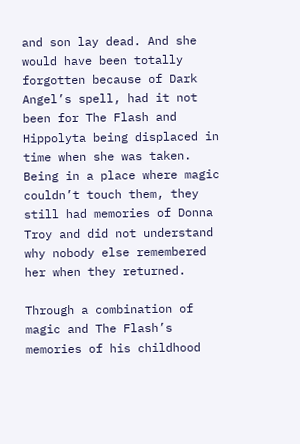and son lay dead. And she would have been totally forgotten because of Dark Angel’s spell, had it not been for The Flash and Hippolyta being displaced in time when she was taken. Being in a place where magic couldn’t touch them, they still had memories of Donna Troy and did not understand why nobody else remembered her when they returned.

Through a combination of magic and The Flash’s memories of his childhood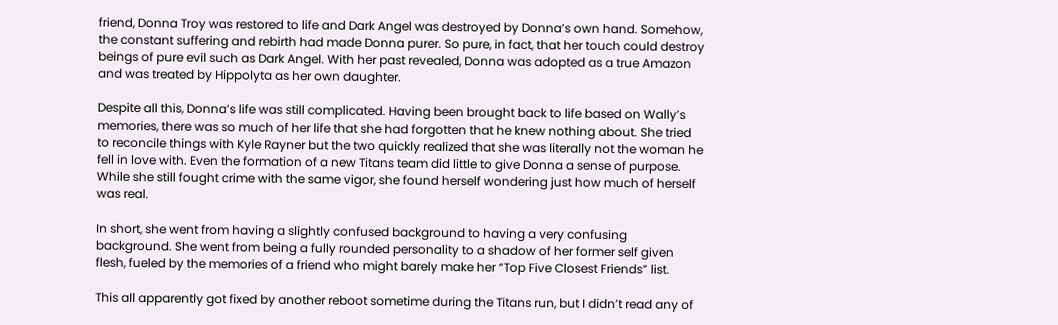friend, Donna Troy was restored to life and Dark Angel was destroyed by Donna’s own hand. Somehow, the constant suffering and rebirth had made Donna purer. So pure, in fact, that her touch could destroy beings of pure evil such as Dark Angel. With her past revealed, Donna was adopted as a true Amazon and was treated by Hippolyta as her own daughter.

Despite all this, Donna’s life was still complicated. Having been brought back to life based on Wally’s memories, there was so much of her life that she had forgotten that he knew nothing about. She tried to reconcile things with Kyle Rayner but the two quickly realized that she was literally not the woman he fell in love with. Even the formation of a new Titans team did little to give Donna a sense of purpose. While she still fought crime with the same vigor, she found herself wondering just how much of herself was real.

In short, she went from having a slightly confused background to having a very confusing background. She went from being a fully rounded personality to a shadow of her former self given flesh, fueled by the memories of a friend who might barely make her “Top Five Closest Friends” list.

This all apparently got fixed by another reboot sometime during the Titans run, but I didn’t read any of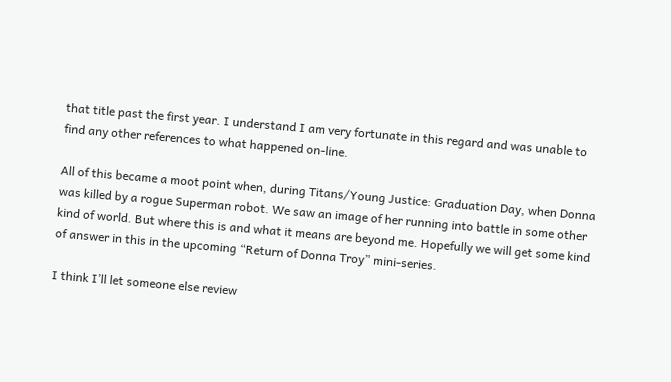that title past the first year. I understand I am very fortunate in this regard and was unable to find any other references to what happened on-line.

All of this became a moot point when, during Titans/Young Justice: Graduation Day, when Donna was killed by a rogue Superman robot. We saw an image of her running into battle in some other kind of world. But where this is and what it means are beyond me. Hopefully we will get some kind of answer in this in the upcoming “Return of Donna Troy” mini-series.

I think I’ll let someone else review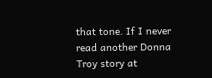that tone. If I never read another Donna Troy story at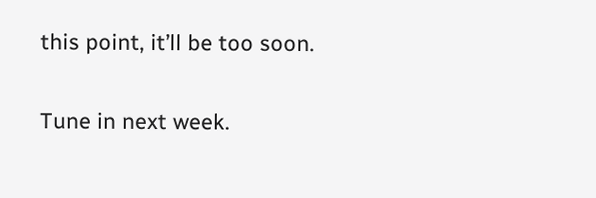this point, it’ll be too soon.

Tune in next week.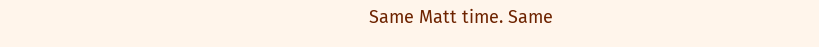Same Matt time. Same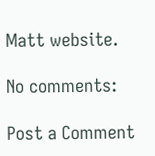Matt website.

No comments:

Post a Comment